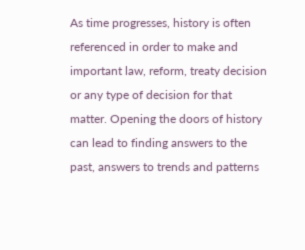As time progresses, history is often referenced in order to make and important law, reform, treaty decision or any type of decision for that matter. Opening the doors of history can lead to finding answers to the past, answers to trends and patterns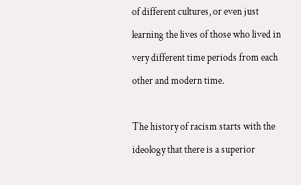of different cultures, or even just learning the lives of those who lived in very different time periods from each other and modern time.

The history of racism starts with the ideology that there is a superior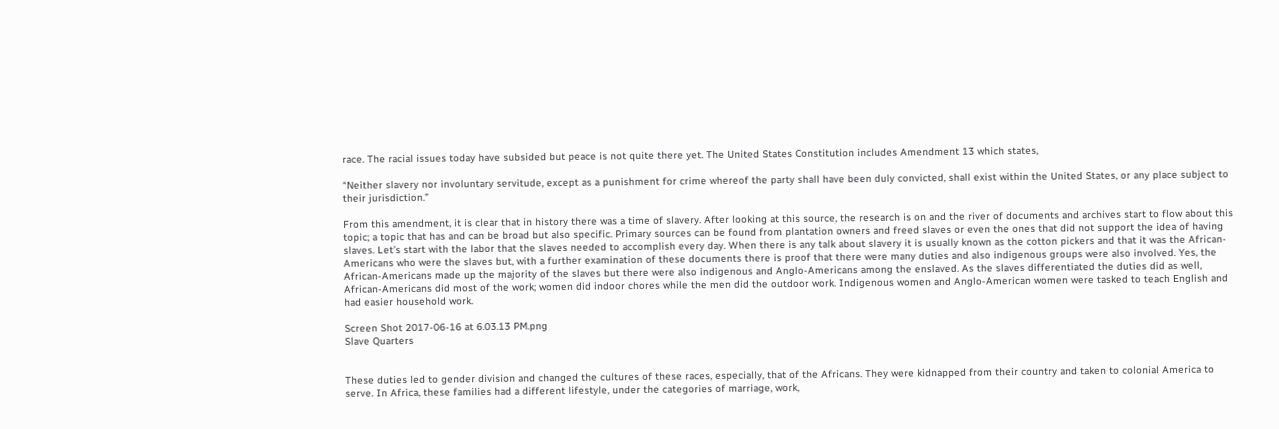race. The racial issues today have subsided but peace is not quite there yet. The United States Constitution includes Amendment 13 which states,

“Neither slavery nor involuntary servitude, except as a punishment for crime whereof the party shall have been duly convicted, shall exist within the United States, or any place subject to their jurisdiction.”

From this amendment, it is clear that in history there was a time of slavery. After looking at this source, the research is on and the river of documents and archives start to flow about this topic; a topic that has and can be broad but also specific. Primary sources can be found from plantation owners and freed slaves or even the ones that did not support the idea of having slaves. Let’s start with the labor that the slaves needed to accomplish every day. When there is any talk about slavery it is usually known as the cotton pickers and that it was the African- Americans who were the slaves but, with a further examination of these documents there is proof that there were many duties and also indigenous groups were also involved. Yes, the African-Americans made up the majority of the slaves but there were also indigenous and Anglo-Americans among the enslaved. As the slaves differentiated the duties did as well, African-Americans did most of the work; women did indoor chores while the men did the outdoor work. Indigenous women and Anglo-American women were tasked to teach English and had easier household work.

Screen Shot 2017-06-16 at 6.03.13 PM.png
Slave Quarters


These duties led to gender division and changed the cultures of these races, especially, that of the Africans. They were kidnapped from their country and taken to colonial America to serve. In Africa, these families had a different lifestyle, under the categories of marriage, work,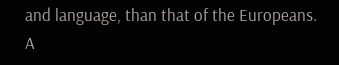and language, than that of the Europeans. A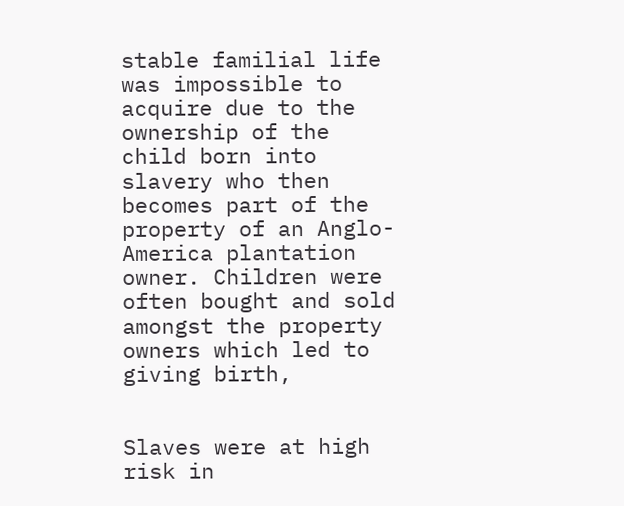stable familial life was impossible to acquire due to the ownership of the child born into slavery who then becomes part of the property of an Anglo-America plantation owner. Children were often bought and sold amongst the property owners which led to giving birth,


Slaves were at high risk in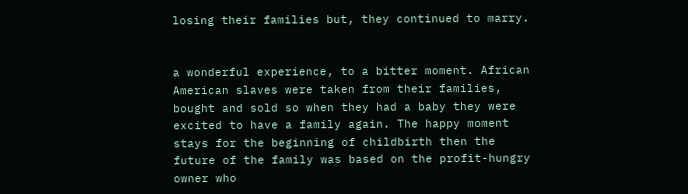losing their families but, they continued to marry.


a wonderful experience, to a bitter moment. African American slaves were taken from their families, bought and sold so when they had a baby they were excited to have a family again. The happy moment stays for the beginning of childbirth then the future of the family was based on the profit-hungry owner who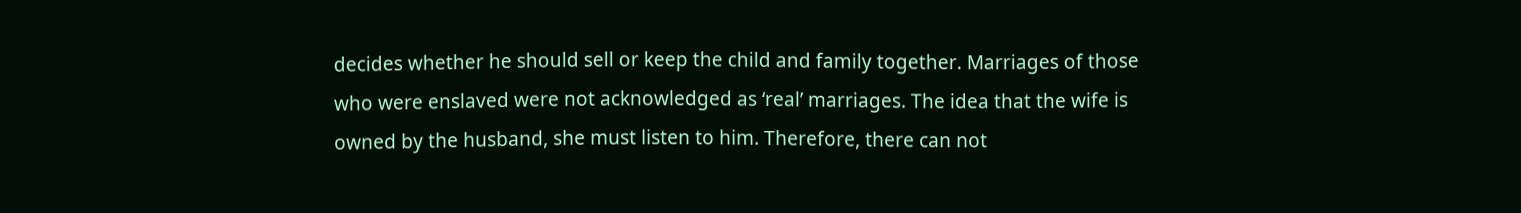decides whether he should sell or keep the child and family together. Marriages of those who were enslaved were not acknowledged as ‘real’ marriages. The idea that the wife is owned by the husband, she must listen to him. Therefore, there can not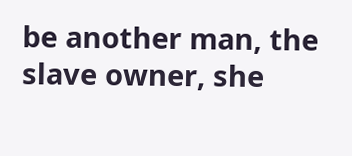be another man, the slave owner, she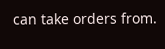can take orders from.